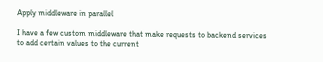Apply middleware in parallel

I have a few custom middleware that make requests to backend services to add certain values to the current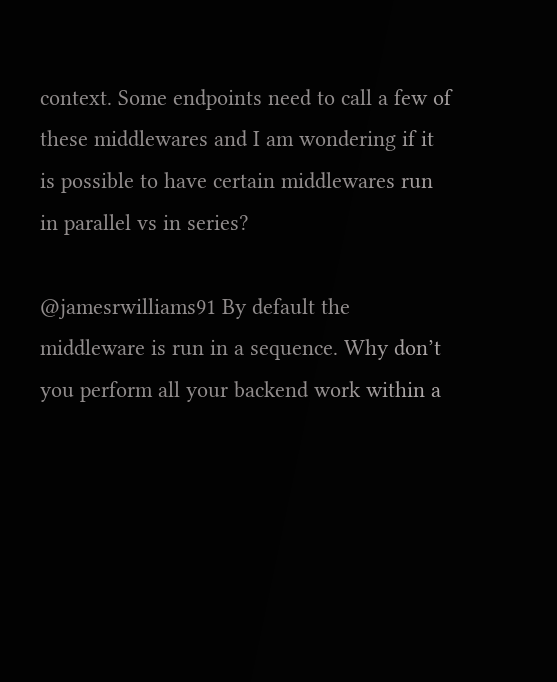context. Some endpoints need to call a few of these middlewares and I am wondering if it is possible to have certain middlewares run in parallel vs in series?

@jamesrwilliams91 By default the middleware is run in a sequence. Why don’t you perform all your backend work within a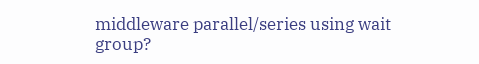middleware parallel/series using wait group?